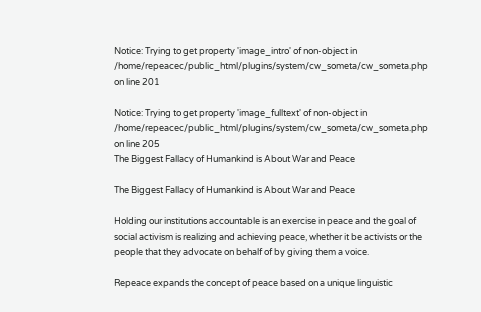Notice: Trying to get property 'image_intro' of non-object in /home/repeacec/public_html/plugins/system/cw_someta/cw_someta.php on line 201

Notice: Trying to get property 'image_fulltext' of non-object in /home/repeacec/public_html/plugins/system/cw_someta/cw_someta.php on line 205
The Biggest Fallacy of Humankind is About War and Peace

The Biggest Fallacy of Humankind is About War and Peace

Holding our institutions accountable is an exercise in peace and the goal of social activism is realizing and achieving peace, whether it be activists or the people that they advocate on behalf of by giving them a voice.

Repeace expands the concept of peace based on a unique linguistic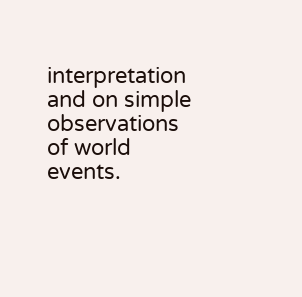interpretation and on simple observations of world events.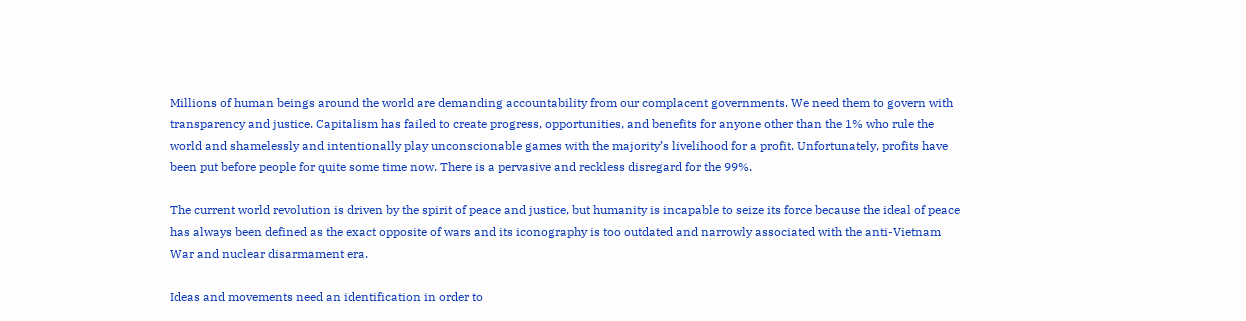Millions of human beings around the world are demanding accountability from our complacent governments. We need them to govern with transparency and justice. Capitalism has failed to create progress, opportunities, and benefits for anyone other than the 1% who rule the world and shamelessly and intentionally play unconscionable games with the majority’s livelihood for a profit. Unfortunately, profits have been put before people for quite some time now. There is a pervasive and reckless disregard for the 99%.

The current world revolution is driven by the spirit of peace and justice, but humanity is incapable to seize its force because the ideal of peace has always been defined as the exact opposite of wars and its iconography is too outdated and narrowly associated with the anti-Vietnam War and nuclear disarmament era.

Ideas and movements need an identification in order to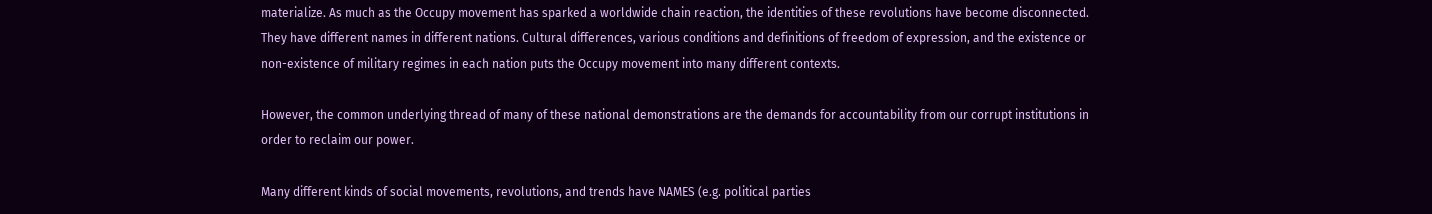materialize. As much as the Occupy movement has sparked a worldwide chain reaction, the identities of these revolutions have become disconnected. They have different names in different nations. Cultural differences, various conditions and definitions of freedom of expression, and the existence or non-existence of military regimes in each nation puts the Occupy movement into many different contexts.

However, the common underlying thread of many of these national demonstrations are the demands for accountability from our corrupt institutions in order to reclaim our power.

Many different kinds of social movements, revolutions, and trends have NAMES (e.g. political parties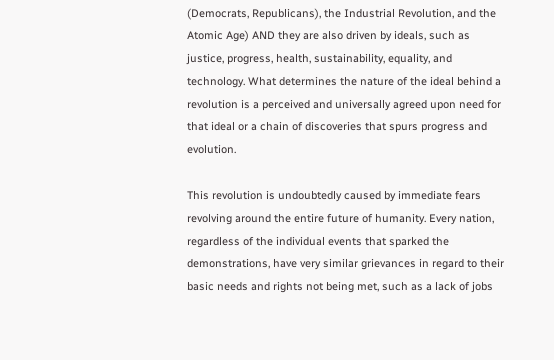(Democrats, Republicans), the Industrial Revolution, and the Atomic Age) AND they are also driven by ideals, such as justice, progress, health, sustainability, equality, and technology. What determines the nature of the ideal behind a revolution is a perceived and universally agreed upon need for that ideal or a chain of discoveries that spurs progress and evolution.

This revolution is undoubtedly caused by immediate fears revolving around the entire future of humanity. Every nation, regardless of the individual events that sparked the demonstrations, have very similar grievances in regard to their basic needs and rights not being met, such as a lack of jobs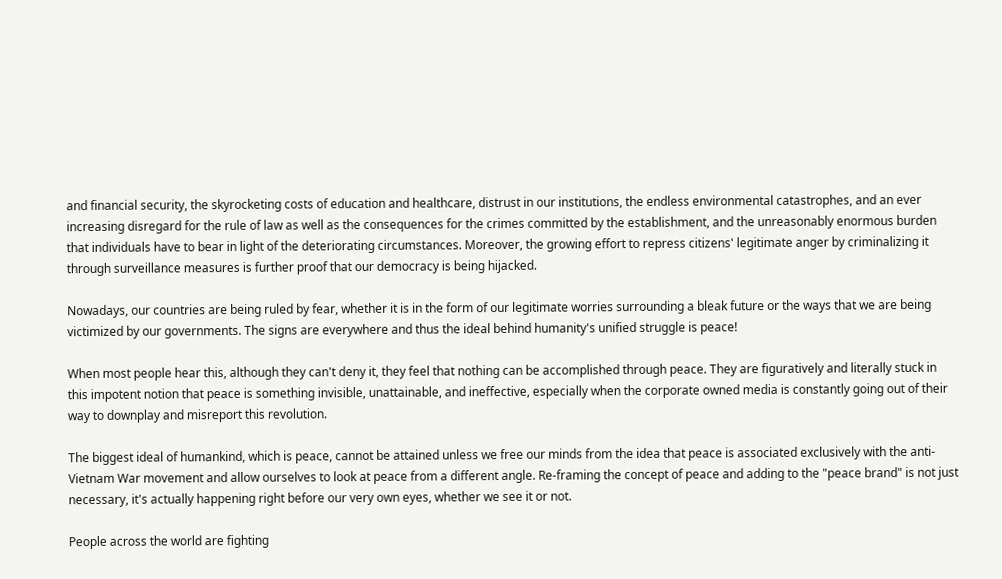and financial security, the skyrocketing costs of education and healthcare, distrust in our institutions, the endless environmental catastrophes, and an ever increasing disregard for the rule of law as well as the consequences for the crimes committed by the establishment, and the unreasonably enormous burden that individuals have to bear in light of the deteriorating circumstances. Moreover, the growing effort to repress citizens' legitimate anger by criminalizing it through surveillance measures is further proof that our democracy is being hijacked.

Nowadays, our countries are being ruled by fear, whether it is in the form of our legitimate worries surrounding a bleak future or the ways that we are being victimized by our governments. The signs are everywhere and thus the ideal behind humanity's unified struggle is peace!

When most people hear this, although they can't deny it, they feel that nothing can be accomplished through peace. They are figuratively and literally stuck in this impotent notion that peace is something invisible, unattainable, and ineffective, especially when the corporate owned media is constantly going out of their way to downplay and misreport this revolution.

The biggest ideal of humankind, which is peace, cannot be attained unless we free our minds from the idea that peace is associated exclusively with the anti-Vietnam War movement and allow ourselves to look at peace from a different angle. Re-framing the concept of peace and adding to the "peace brand" is not just necessary, it's actually happening right before our very own eyes, whether we see it or not.

People across the world are fighting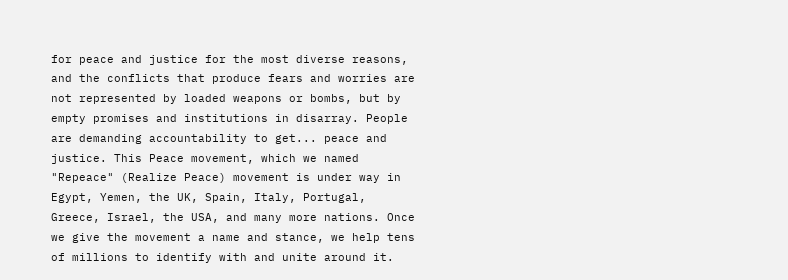for peace and justice for the most diverse reasons, and the conflicts that produce fears and worries are not represented by loaded weapons or bombs, but by empty promises and institutions in disarray. People are demanding accountability to get... peace and justice. This Peace movement, which we named "Repeace" (Realize Peace) movement is under way in Egypt, Yemen, the UK, Spain, Italy, Portugal, Greece, Israel, the USA, and many more nations. Once we give the movement a name and stance, we help tens of millions to identify with and unite around it.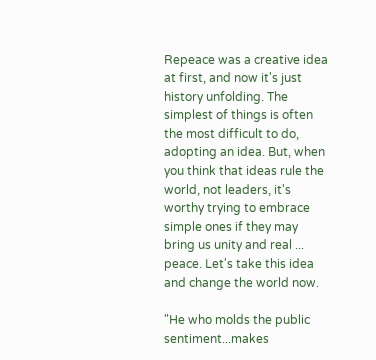Repeace was a creative idea at first, and now it's just history unfolding. The simplest of things is often the most difficult to do, adopting an idea. But, when you think that ideas rule the world, not leaders, it's worthy trying to embrace simple ones if they may bring us unity and real ... peace. Let's take this idea and change the world now.

"He who molds the public sentiment...makes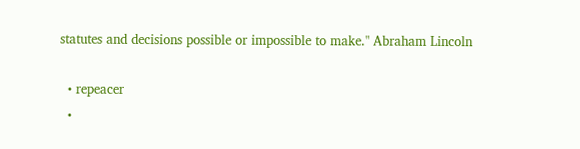statutes and decisions possible or impossible to make." Abraham Lincoln

  • repeacer
  •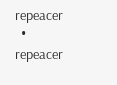repeacer
  • repeacer